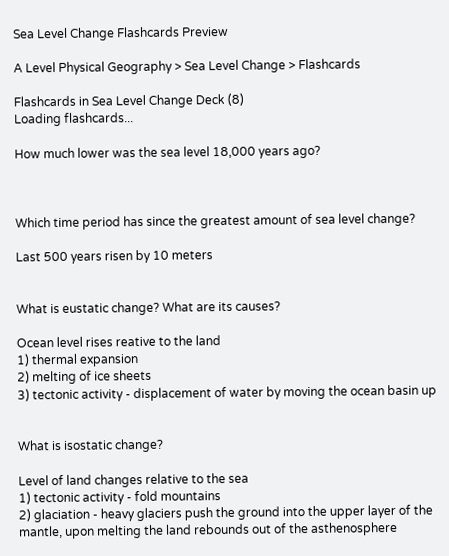Sea Level Change Flashcards Preview

A Level Physical Geography > Sea Level Change > Flashcards

Flashcards in Sea Level Change Deck (8)
Loading flashcards...

How much lower was the sea level 18,000 years ago?



Which time period has since the greatest amount of sea level change?

Last 500 years risen by 10 meters


What is eustatic change? What are its causes?

Ocean level rises reative to the land
1) thermal expansion
2) melting of ice sheets
3) tectonic activity - displacement of water by moving the ocean basin up


What is isostatic change?

Level of land changes relative to the sea
1) tectonic activity - fold mountains
2) glaciation - heavy glaciers push the ground into the upper layer of the mantle, upon melting the land rebounds out of the asthenosphere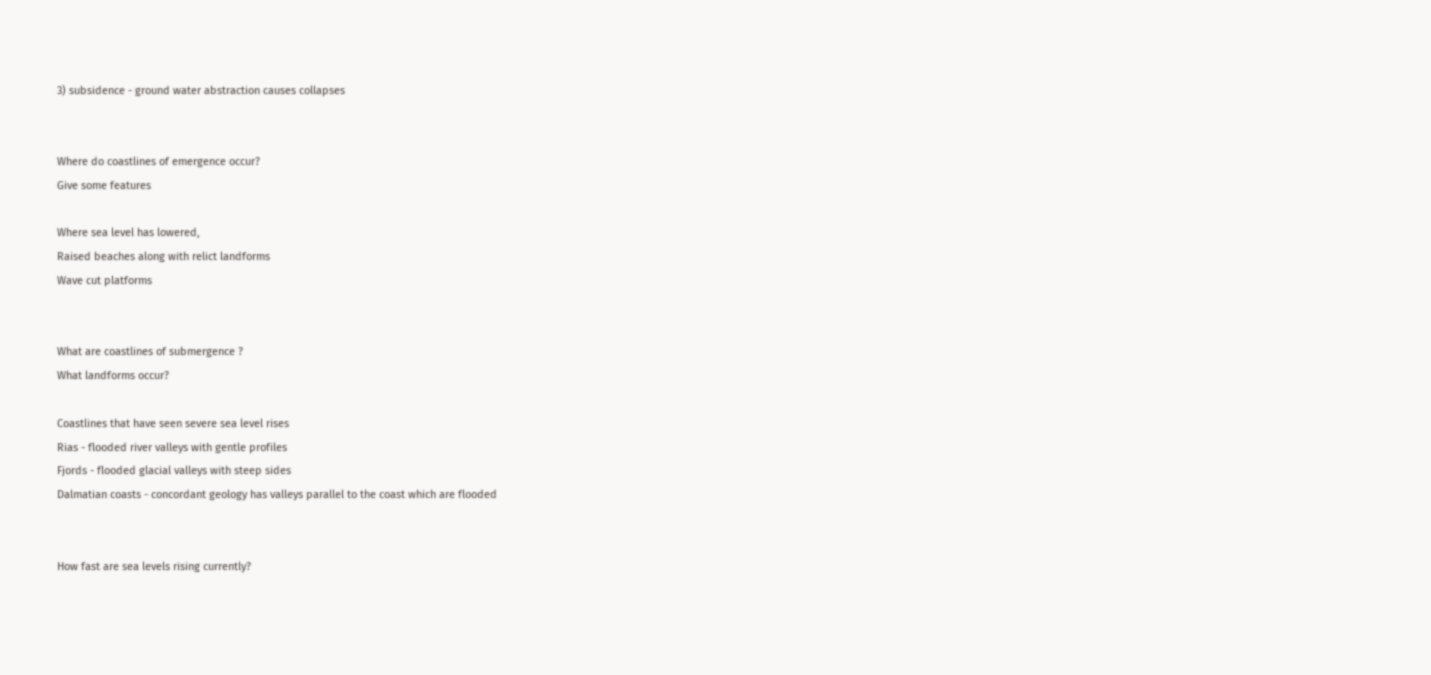3) subsidence - ground water abstraction causes collapses


Where do coastlines of emergence occur?
Give some features

Where sea level has lowered,
Raised beaches along with relict landforms
Wave cut platforms


What are coastlines of submergence ?
What landforms occur?

Coastlines that have seen severe sea level rises
Rias - flooded river valleys with gentle profiles
Fjords - flooded glacial valleys with steep sides
Dalmatian coasts - concordant geology has valleys parallel to the coast which are flooded


How fast are sea levels rising currently?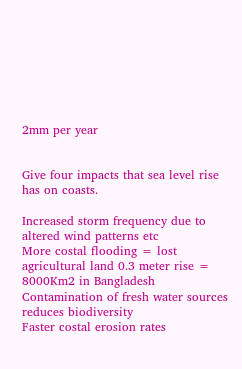2mm per year


Give four impacts that sea level rise has on coasts.

Increased storm frequency due to altered wind patterns etc
More costal flooding = lost agricultural land 0.3 meter rise = 8000Km2 in Bangladesh
Contamination of fresh water sources reduces biodiversity
Faster costal erosion rates